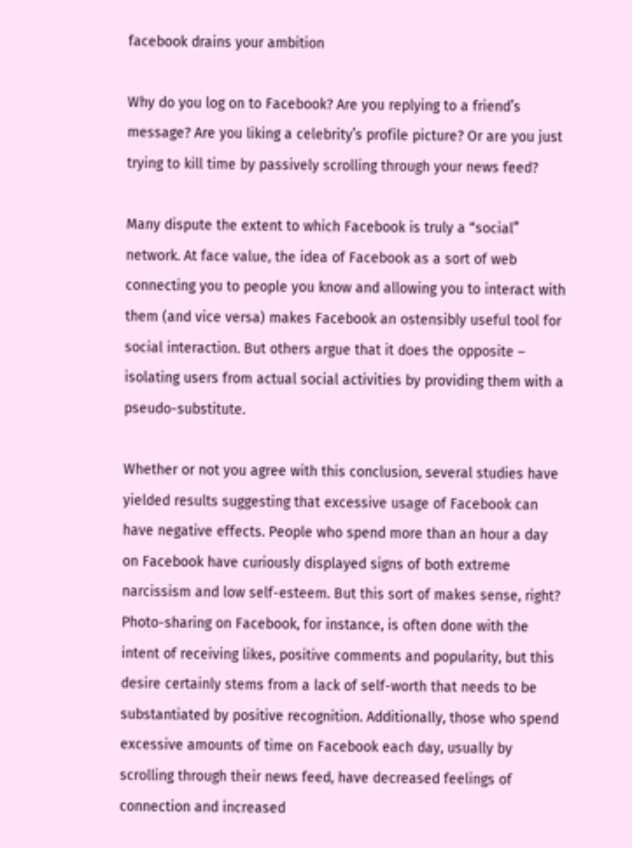facebook drains your ambition

Why do you log on to Facebook? Are you replying to a friend’s message? Are you liking a celebrity’s profile picture? Or are you just trying to kill time by passively scrolling through your news feed?

Many dispute the extent to which Facebook is truly a “social” network. At face value, the idea of Facebook as a sort of web connecting you to people you know and allowing you to interact with them (and vice versa) makes Facebook an ostensibly useful tool for social interaction. But others argue that it does the opposite – isolating users from actual social activities by providing them with a pseudo-substitute.

Whether or not you agree with this conclusion, several studies have yielded results suggesting that excessive usage of Facebook can have negative effects. People who spend more than an hour a day on Facebook have curiously displayed signs of both extreme narcissism and low self-esteem. But this sort of makes sense, right? Photo-sharing on Facebook, for instance, is often done with the intent of receiving likes, positive comments and popularity, but this desire certainly stems from a lack of self-worth that needs to be substantiated by positive recognition. Additionally, those who spend excessive amounts of time on Facebook each day, usually by scrolling through their news feed, have decreased feelings of connection and increased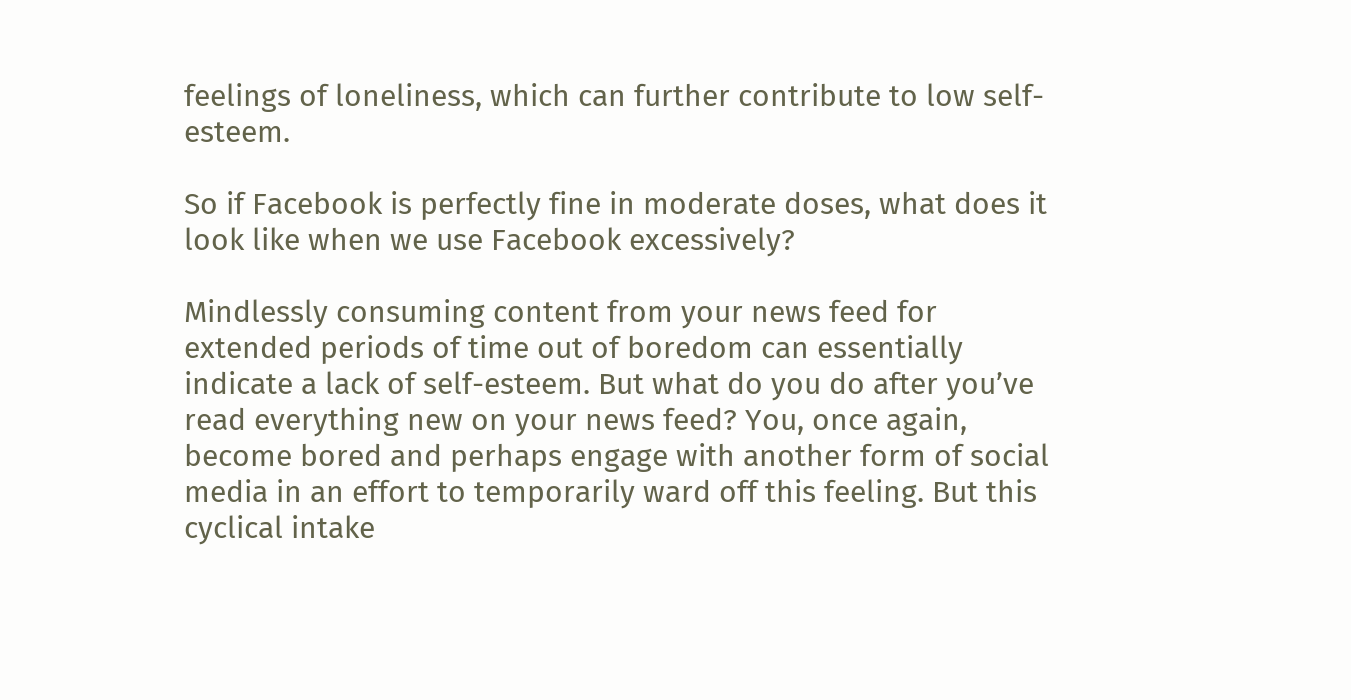feelings of loneliness, which can further contribute to low self-esteem.

So if Facebook is perfectly fine in moderate doses, what does it look like when we use Facebook excessively?

Mindlessly consuming content from your news feed for extended periods of time out of boredom can essentially indicate a lack of self-esteem. But what do you do after you’ve read everything new on your news feed? You, once again, become bored and perhaps engage with another form of social media in an effort to temporarily ward off this feeling. But this cyclical intake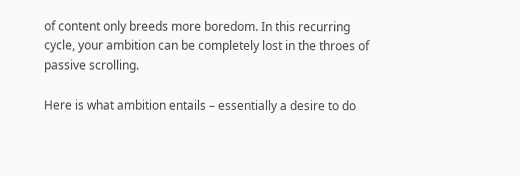of content only breeds more boredom. In this recurring cycle, your ambition can be completely lost in the throes of passive scrolling.

Here is what ambition entails – essentially a desire to do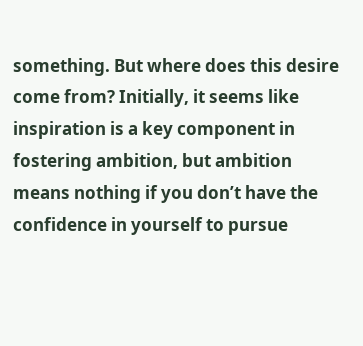something. But where does this desire come from? Initially, it seems like inspiration is a key component in fostering ambition, but ambition means nothing if you don’t have the confidence in yourself to pursue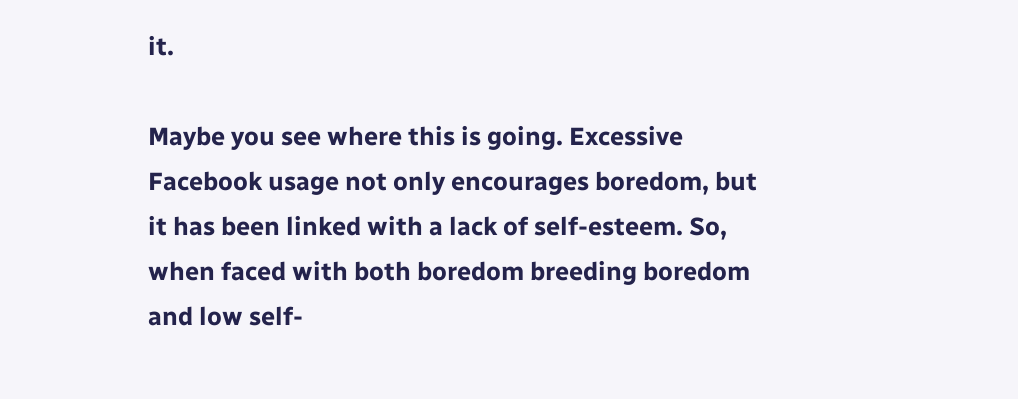it.

Maybe you see where this is going. Excessive Facebook usage not only encourages boredom, but it has been linked with a lack of self-esteem. So, when faced with both boredom breeding boredom and low self-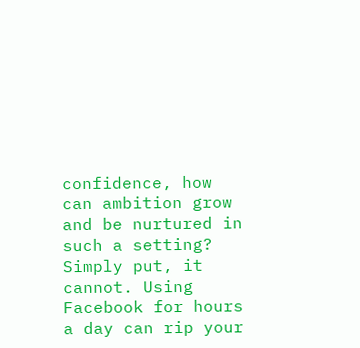confidence, how can ambition grow and be nurtured in such a setting? Simply put, it cannot. Using Facebook for hours a day can rip your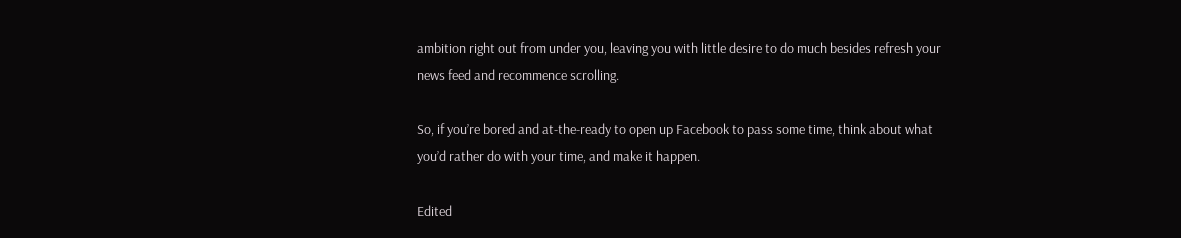ambition right out from under you, leaving you with little desire to do much besides refresh your news feed and recommence scrolling.

So, if you’re bored and at-the-ready to open up Facebook to pass some time, think about what you’d rather do with your time, and make it happen.

Edited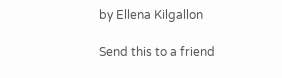by Ellena Kilgallon

Send this to a friend